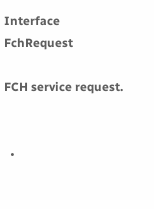Interface FchRequest

FCH service request.


  •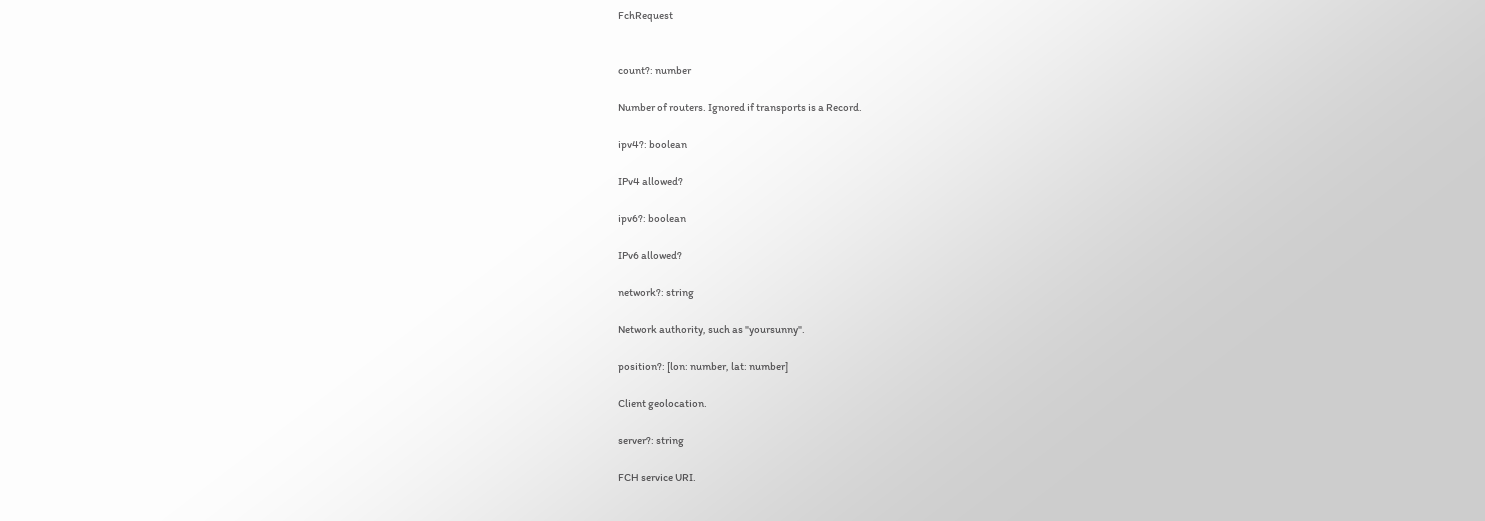FchRequest


count?: number

Number of routers. Ignored if transports is a Record.

ipv4?: boolean

IPv4 allowed?

ipv6?: boolean

IPv6 allowed?

network?: string

Network authority, such as "yoursunny".

position?: [lon: number, lat: number]

Client geolocation.

server?: string

FCH service URI.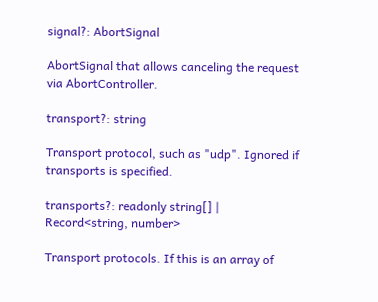signal?: AbortSignal

AbortSignal that allows canceling the request via AbortController.

transport?: string

Transport protocol, such as "udp". Ignored if transports is specified.

transports?: readonly string[] | Record<string, number>

Transport protocols. If this is an array of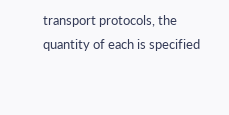transport protocols, the quantity of each is specified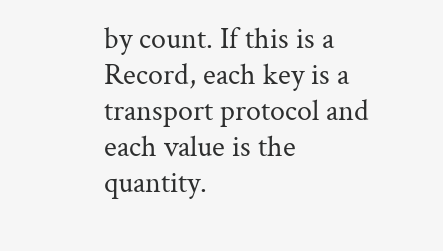by count. If this is a Record, each key is a transport protocol and each value is the quantity.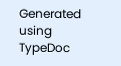Generated using TypeDoc